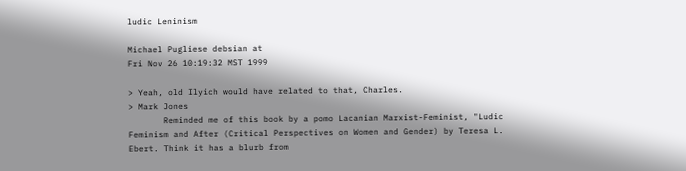ludic Leninism

Michael Pugliese debsian at
Fri Nov 26 10:19:32 MST 1999

> Yeah, old Ilyich would have related to that, Charles.
> Mark Jones
       Reminded me of this book by a pomo Lacanian Marxist-Feminist, "Ludic
Feminism and After (Critical Perspectives on Women and Gender) by Teresa L.
Ebert. Think it has a blurb from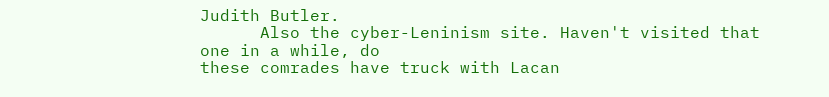Judith Butler.
      Also the cyber-Leninism site. Haven't visited that one in a while, do
these comrades have truck with Lacan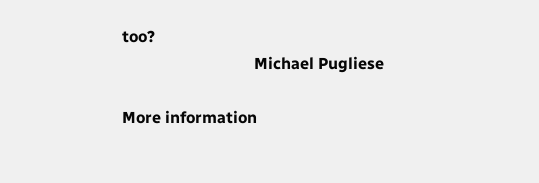too?
                                 Michael Pugliese

More information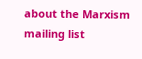about the Marxism mailing list